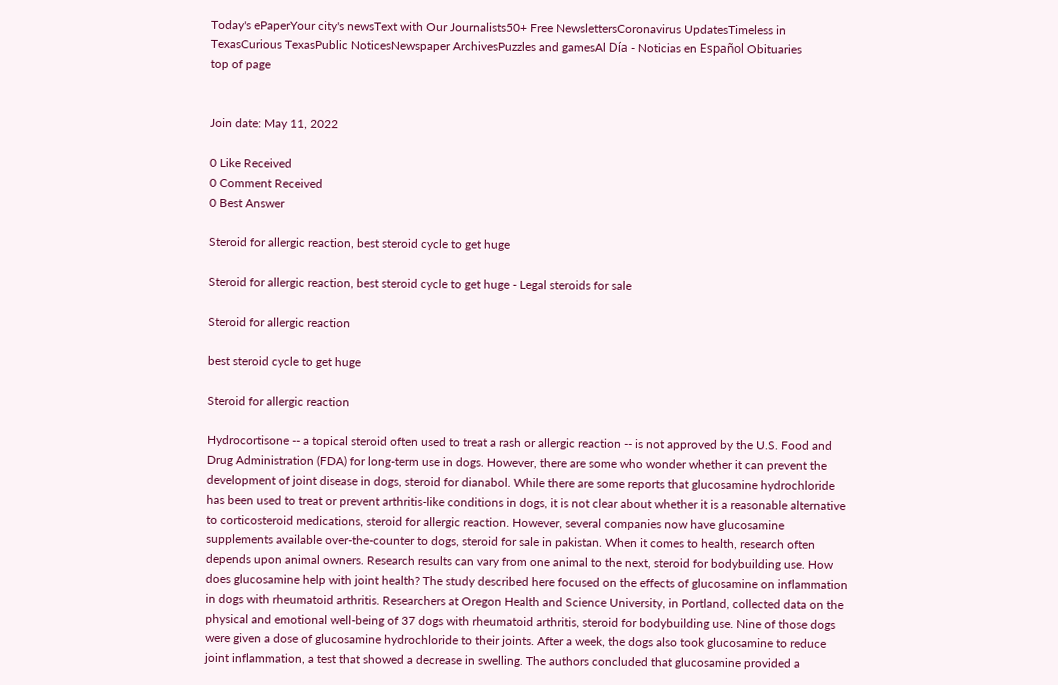Today's ePaperYour city's newsText with Our Journalists50+ Free NewslettersCoronavirus UpdatesTimeless in TexasCurious TexasPublic NoticesNewspaper ArchivesPuzzles and gamesAl Día - Noticias en Español Obituaries
top of page


Join date: May 11, 2022

0 Like Received
0 Comment Received
0 Best Answer

Steroid for allergic reaction, best steroid cycle to get huge

Steroid for allergic reaction, best steroid cycle to get huge - Legal steroids for sale

Steroid for allergic reaction

best steroid cycle to get huge

Steroid for allergic reaction

Hydrocortisone -- a topical steroid often used to treat a rash or allergic reaction -- is not approved by the U.S. Food and Drug Administration (FDA) for long-term use in dogs. However, there are some who wonder whether it can prevent the development of joint disease in dogs, steroid for dianabol. While there are some reports that glucosamine hydrochloride has been used to treat or prevent arthritis-like conditions in dogs, it is not clear about whether it is a reasonable alternative to corticosteroid medications, steroid for allergic reaction. However, several companies now have glucosamine supplements available over-the-counter to dogs, steroid for sale in pakistan. When it comes to health, research often depends upon animal owners. Research results can vary from one animal to the next, steroid for bodybuilding use. How does glucosamine help with joint health? The study described here focused on the effects of glucosamine on inflammation in dogs with rheumatoid arthritis. Researchers at Oregon Health and Science University, in Portland, collected data on the physical and emotional well-being of 37 dogs with rheumatoid arthritis, steroid for bodybuilding use. Nine of those dogs were given a dose of glucosamine hydrochloride to their joints. After a week, the dogs also took glucosamine to reduce joint inflammation, a test that showed a decrease in swelling. The authors concluded that glucosamine provided a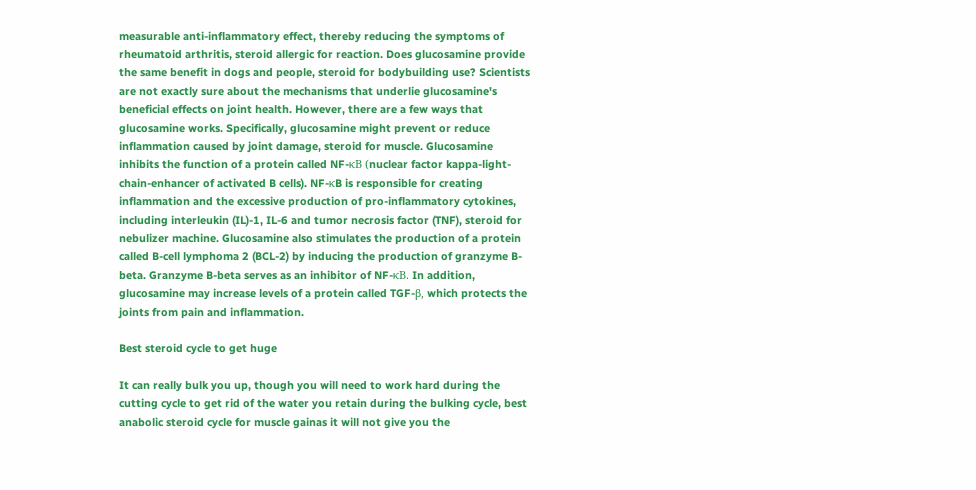measurable anti-inflammatory effect, thereby reducing the symptoms of rheumatoid arthritis, steroid allergic for reaction. Does glucosamine provide the same benefit in dogs and people, steroid for bodybuilding use? Scientists are not exactly sure about the mechanisms that underlie glucosamine's beneficial effects on joint health. However, there are a few ways that glucosamine works. Specifically, glucosamine might prevent or reduce inflammation caused by joint damage, steroid for muscle. Glucosamine inhibits the function of a protein called NF-κB (nuclear factor kappa-light-chain-enhancer of activated B cells). NF-κB is responsible for creating inflammation and the excessive production of pro-inflammatory cytokines, including interleukin (IL)-1, IL-6 and tumor necrosis factor (TNF), steroid for nebulizer machine. Glucosamine also stimulates the production of a protein called B-cell lymphoma 2 (BCL-2) by inducing the production of granzyme B-beta. Granzyme B-beta serves as an inhibitor of NF-κB. In addition, glucosamine may increase levels of a protein called TGF-β, which protects the joints from pain and inflammation.

Best steroid cycle to get huge

It can really bulk you up, though you will need to work hard during the cutting cycle to get rid of the water you retain during the bulking cycle, best anabolic steroid cycle for muscle gainas it will not give you the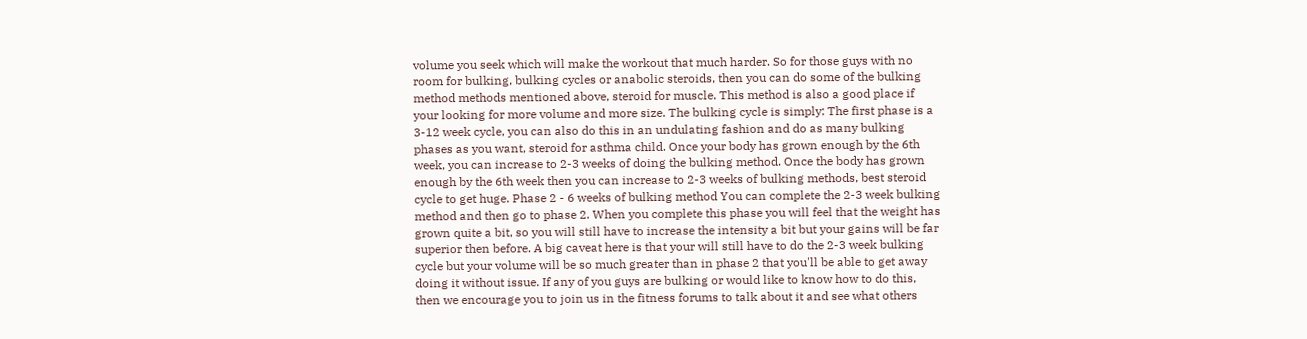volume you seek which will make the workout that much harder. So for those guys with no room for bulking, bulking cycles or anabolic steroids, then you can do some of the bulking method methods mentioned above, steroid for muscle. This method is also a good place if your looking for more volume and more size. The bulking cycle is simply: The first phase is a 3-12 week cycle, you can also do this in an undulating fashion and do as many bulking phases as you want, steroid for asthma child. Once your body has grown enough by the 6th week, you can increase to 2-3 weeks of doing the bulking method. Once the body has grown enough by the 6th week then you can increase to 2-3 weeks of bulking methods, best steroid cycle to get huge. Phase 2 - 6 weeks of bulking method You can complete the 2-3 week bulking method and then go to phase 2. When you complete this phase you will feel that the weight has grown quite a bit, so you will still have to increase the intensity a bit but your gains will be far superior then before. A big caveat here is that your will still have to do the 2-3 week bulking cycle but your volume will be so much greater than in phase 2 that you'll be able to get away doing it without issue. If any of you guys are bulking or would like to know how to do this, then we encourage you to join us in the fitness forums to talk about it and see what others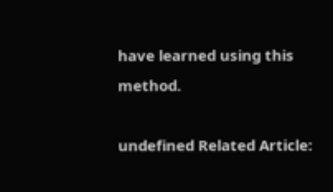have learned using this method.

undefined Related Article: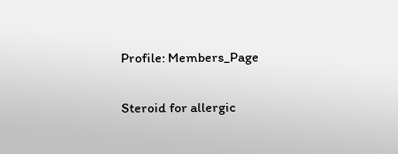Profile: Members_Page

Steroid for allergic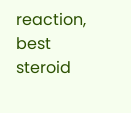reaction, best steroid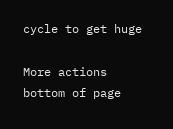cycle to get huge

More actions
bottom of page